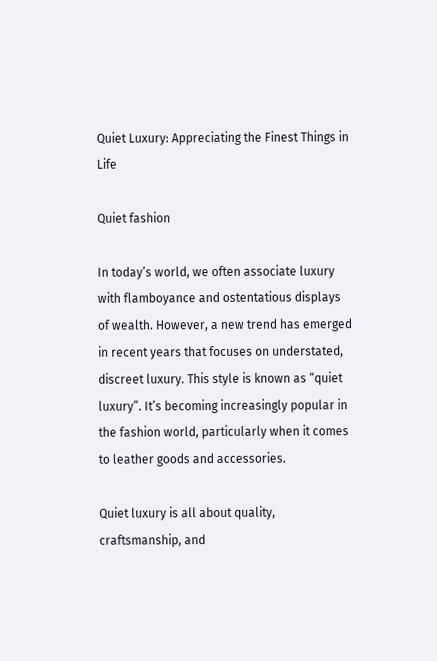Quiet Luxury: Appreciating the Finest Things in Life

Quiet fashion

In today’s world, we often associate luxury with flamboyance and ostentatious displays of wealth. However, a new trend has emerged in recent years that focuses on understated, discreet luxury. This style is known as “quiet luxury”. It’s becoming increasingly popular in the fashion world, particularly when it comes to leather goods and accessories.

Quiet luxury is all about quality, craftsmanship, and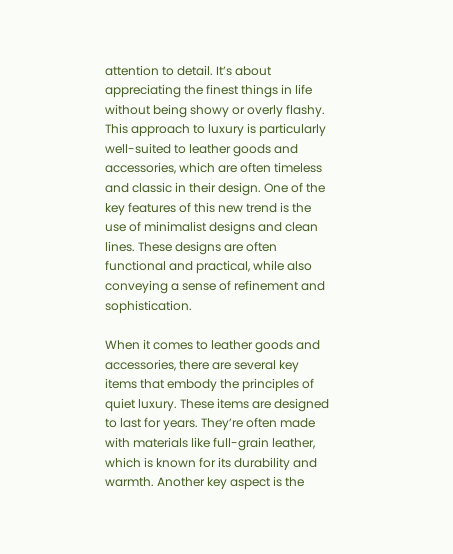attention to detail. It’s about appreciating the finest things in life without being showy or overly flashy. This approach to luxury is particularly well-suited to leather goods and accessories, which are often timeless and classic in their design. One of the key features of this new trend is the use of minimalist designs and clean lines. These designs are often functional and practical, while also conveying a sense of refinement and sophistication.

When it comes to leather goods and accessories, there are several key items that embody the principles of quiet luxury. These items are designed to last for years. They’re often made with materials like full-grain leather, which is known for its durability and warmth. Another key aspect is the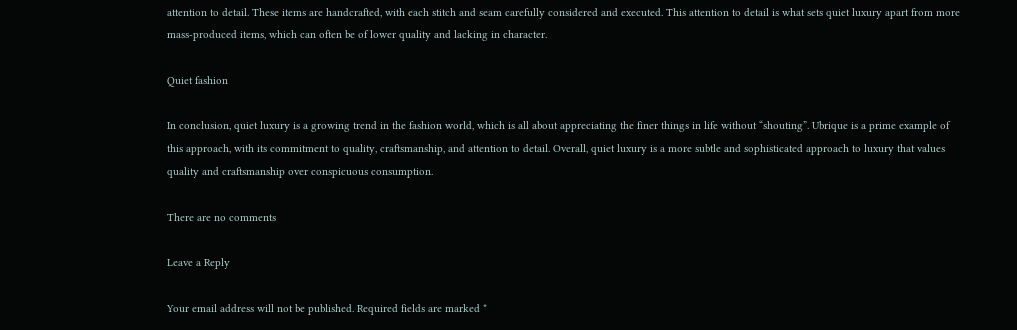attention to detail. These items are handcrafted, with each stitch and seam carefully considered and executed. This attention to detail is what sets quiet luxury apart from more mass-produced items, which can often be of lower quality and lacking in character.

Quiet fashion

In conclusion, quiet luxury is a growing trend in the fashion world, which is all about appreciating the finer things in life without “shouting”. Ubrique is a prime example of this approach, with its commitment to quality, craftsmanship, and attention to detail. Overall, quiet luxury is a more subtle and sophisticated approach to luxury that values quality and craftsmanship over conspicuous consumption.

There are no comments

Leave a Reply

Your email address will not be published. Required fields are marked *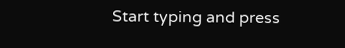Start typing and press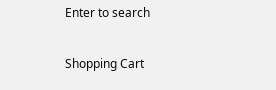Enter to search

Shopping Cart